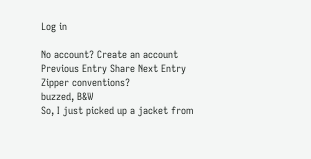Log in

No account? Create an account
Previous Entry Share Next Entry
Zipper conventions?
buzzed, B&W
So, I just picked up a jacket from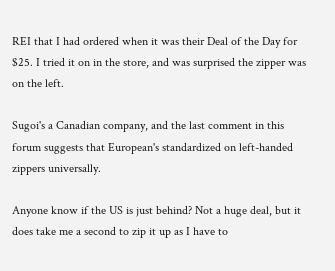REI that I had ordered when it was their Deal of the Day for $25. I tried it on in the store, and was surprised the zipper was on the left.

Sugoi's a Canadian company, and the last comment in this forum suggests that European's standardized on left-handed zippers universally.

Anyone know if the US is just behind? Not a huge deal, but it does take me a second to zip it up as I have to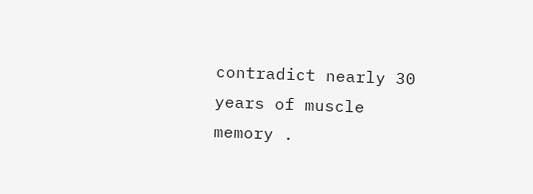contradict nearly 30 years of muscle memory .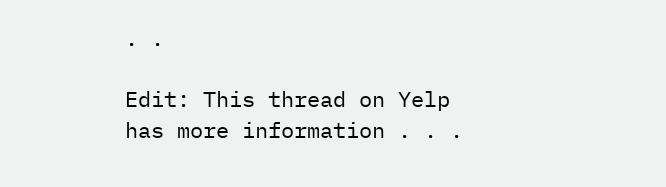. .

Edit: This thread on Yelp has more information . . .